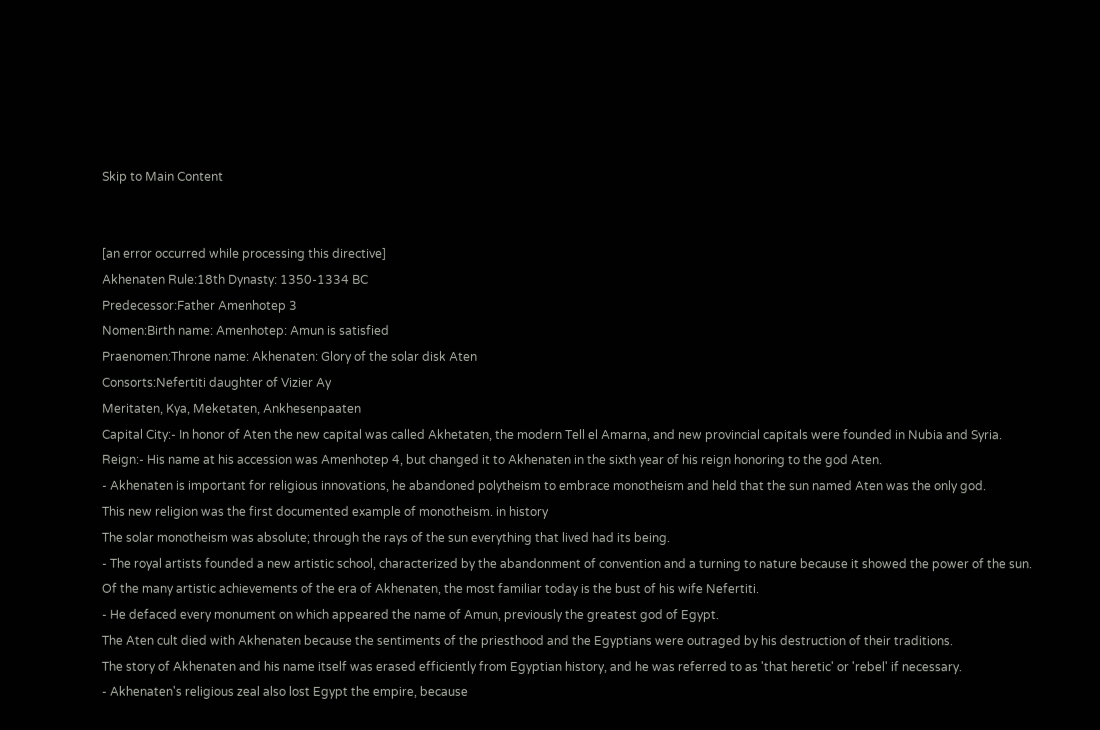Skip to Main Content


[an error occurred while processing this directive]
Akhenaten Rule:18th Dynasty: 1350-1334 BC
Predecessor:Father Amenhotep 3
Nomen:Birth name: Amenhotep: Amun is satisfied
Praenomen:Throne name: Akhenaten: Glory of the solar disk Aten
Consorts:Nefertiti daughter of Vizier Ay
Meritaten, Kya, Meketaten, Ankhesenpaaten
Capital City:- In honor of Aten the new capital was called Akhetaten, the modern Tell el Amarna, and new provincial capitals were founded in Nubia and Syria.
Reign:- His name at his accession was Amenhotep 4, but changed it to Akhenaten in the sixth year of his reign honoring to the god Aten.
- Akhenaten is important for religious innovations, he abandoned polytheism to embrace monotheism and held that the sun named Aten was the only god.
This new religion was the first documented example of monotheism. in history
The solar monotheism was absolute; through the rays of the sun everything that lived had its being.
- The royal artists founded a new artistic school, characterized by the abandonment of convention and a turning to nature because it showed the power of the sun.
Of the many artistic achievements of the era of Akhenaten, the most familiar today is the bust of his wife Nefertiti.
- He defaced every monument on which appeared the name of Amun, previously the greatest god of Egypt.
The Aten cult died with Akhenaten because the sentiments of the priesthood and the Egyptians were outraged by his destruction of their traditions.
The story of Akhenaten and his name itself was erased efficiently from Egyptian history, and he was referred to as 'that heretic' or 'rebel' if necessary.
- Akhenaten's religious zeal also lost Egypt the empire, because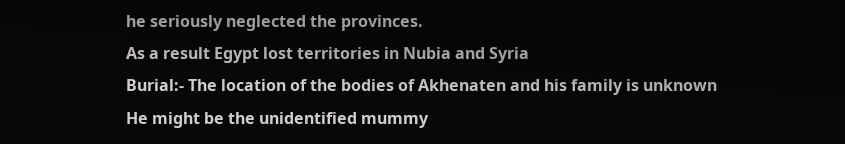he seriously neglected the provinces.
As a result Egypt lost territories in Nubia and Syria
Burial:- The location of the bodies of Akhenaten and his family is unknown
He might be the unidentified mummy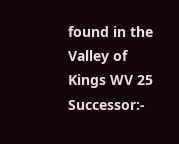found in the Valley of Kings WV 25
Successor:-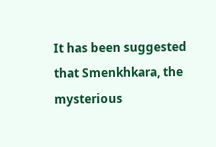It has been suggested that Smenkhkara, the mysterious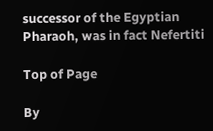successor of the Egyptian Pharaoh, was in fact Nefertiti

Top of Page

By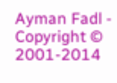Ayman Fadl - Copyright © 2001-2014